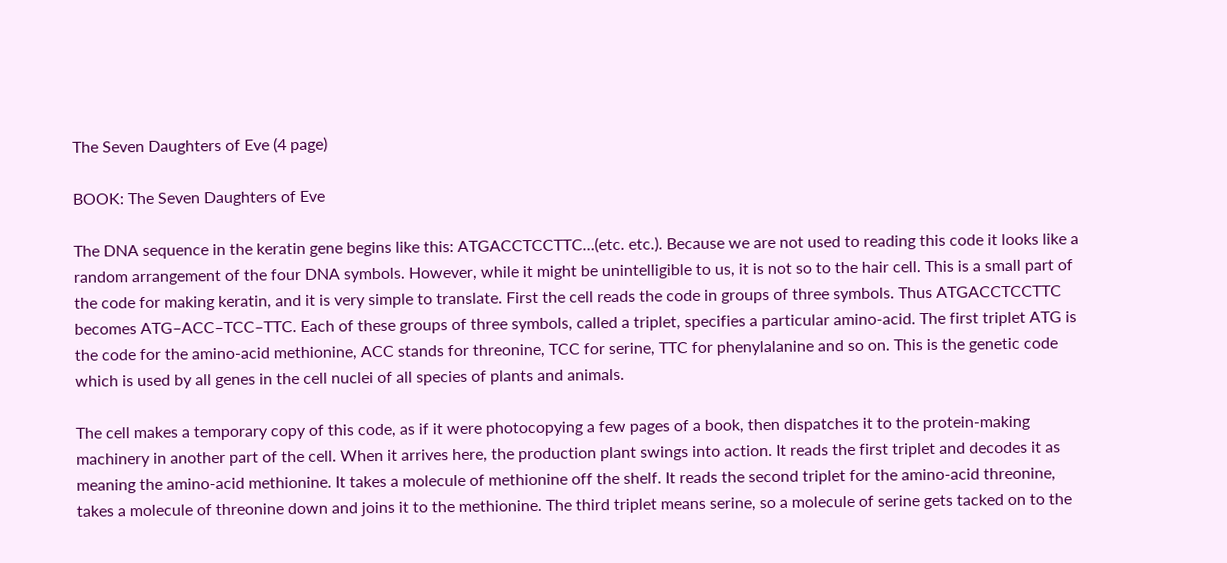The Seven Daughters of Eve (4 page)

BOOK: The Seven Daughters of Eve

The DNA sequence in the keratin gene begins like this: ATGACCTCCTTC…(etc. etc.). Because we are not used to reading this code it looks like a random arrangement of the four DNA symbols. However, while it might be unintelligible to us, it is not so to the hair cell. This is a small part of the code for making keratin, and it is very simple to translate. First the cell reads the code in groups of three symbols. Thus ATGACCTCCTTC becomes ATG–ACC–TCC–TTC. Each of these groups of three symbols, called a triplet, specifies a particular amino-acid. The first triplet ATG is the code for the amino-acid methionine, ACC stands for threonine, TCC for serine, TTC for phenylalanine and so on. This is the genetic code which is used by all genes in the cell nuclei of all species of plants and animals.

The cell makes a temporary copy of this code, as if it were photocopying a few pages of a book, then dispatches it to the protein-making machinery in another part of the cell. When it arrives here, the production plant swings into action. It reads the first triplet and decodes it as meaning the amino-acid methionine. It takes a molecule of methionine off the shelf. It reads the second triplet for the amino-acid threonine, takes a molecule of threonine down and joins it to the methionine. The third triplet means serine, so a molecule of serine gets tacked on to the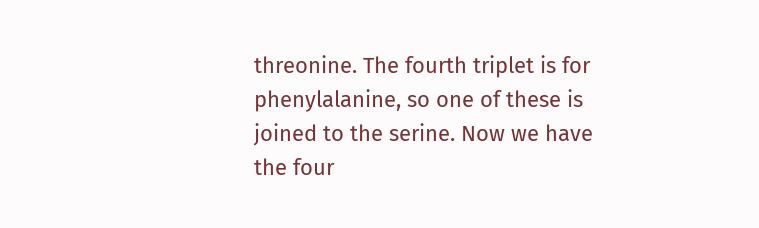threonine. The fourth triplet is for phenylalanine, so one of these is joined to the serine. Now we have the four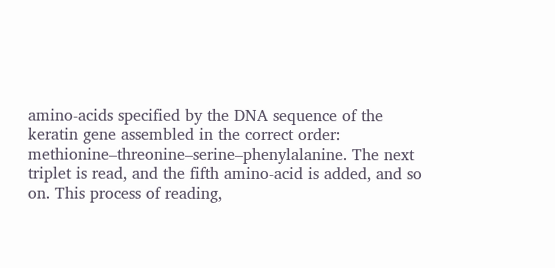amino-acids specified by the DNA sequence of the keratin gene assembled in the correct order: methionine–threonine–serine–phenylalanine. The next triplet is read, and the fifth amino-acid is added, and so on. This process of reading,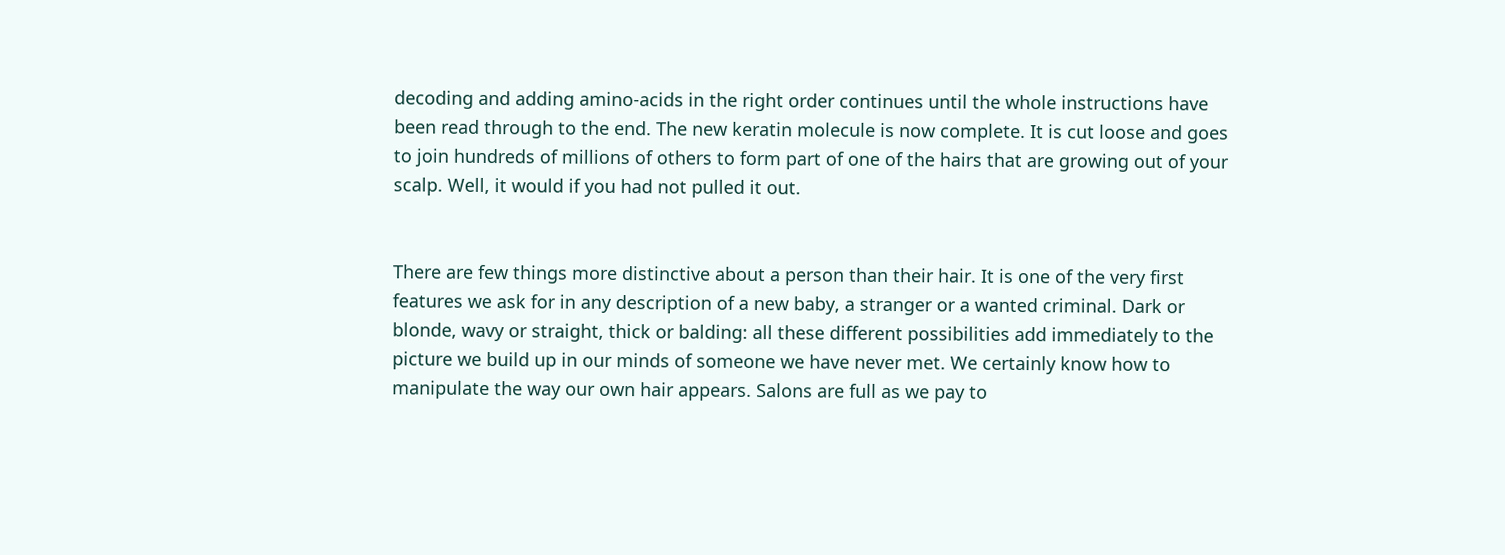decoding and adding amino-acids in the right order continues until the whole instructions have been read through to the end. The new keratin molecule is now complete. It is cut loose and goes to join hundreds of millions of others to form part of one of the hairs that are growing out of your scalp. Well, it would if you had not pulled it out.


There are few things more distinctive about a person than their hair. It is one of the very first features we ask for in any description of a new baby, a stranger or a wanted criminal. Dark or blonde, wavy or straight, thick or balding: all these different possibilities add immediately to the picture we build up in our minds of someone we have never met. We certainly know how to manipulate the way our own hair appears. Salons are full as we pay to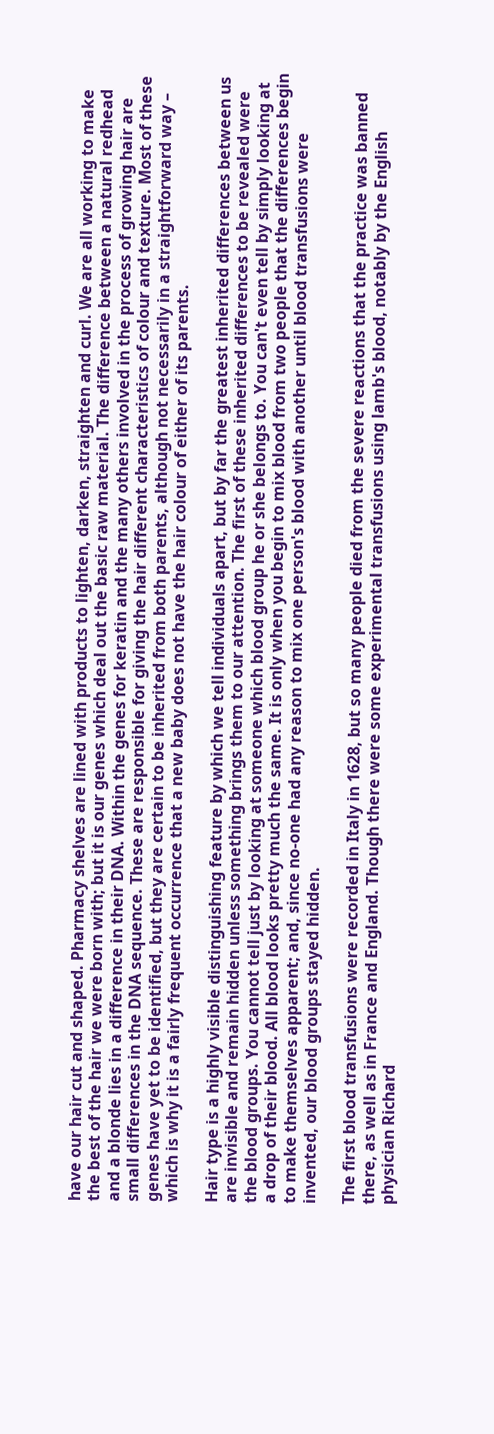have our hair cut and shaped. Pharmacy shelves are lined with products to lighten, darken, straighten and curl. We are all working to make the best of the hair we were born with; but it is our genes which deal out the basic raw material. The difference between a natural redhead and a blonde lies in a difference in their DNA. Within the genes for keratin and the many others involved in the process of growing hair are small differences in the DNA sequence. These are responsible for giving the hair different characteristics of colour and texture. Most of these genes have yet to be identified, but they are certain to be inherited from both parents, although not necessarily in a straightforward way – which is why it is a fairly frequent occurrence that a new baby does not have the hair colour of either of its parents.

Hair type is a highly visible distinguishing feature by which we tell individuals apart, but by far the greatest inherited differences between us are invisible and remain hidden unless something brings them to our attention. The first of these inherited differences to be revealed were the blood groups. You cannot tell just by looking at someone which blood group he or she belongs to. You can't even tell by simply looking at a drop of their blood. All blood looks pretty much the same. It is only when you begin to mix blood from two people that the differences begin to make themselves apparent; and, since no-one had any reason to mix one person's blood with another until blood transfusions were invented, our blood groups stayed hidden.

The first blood transfusions were recorded in Italy in 1628, but so many people died from the severe reactions that the practice was banned there, as well as in France and England. Though there were some experimental transfusions using lamb's blood, notably by the English physician Richard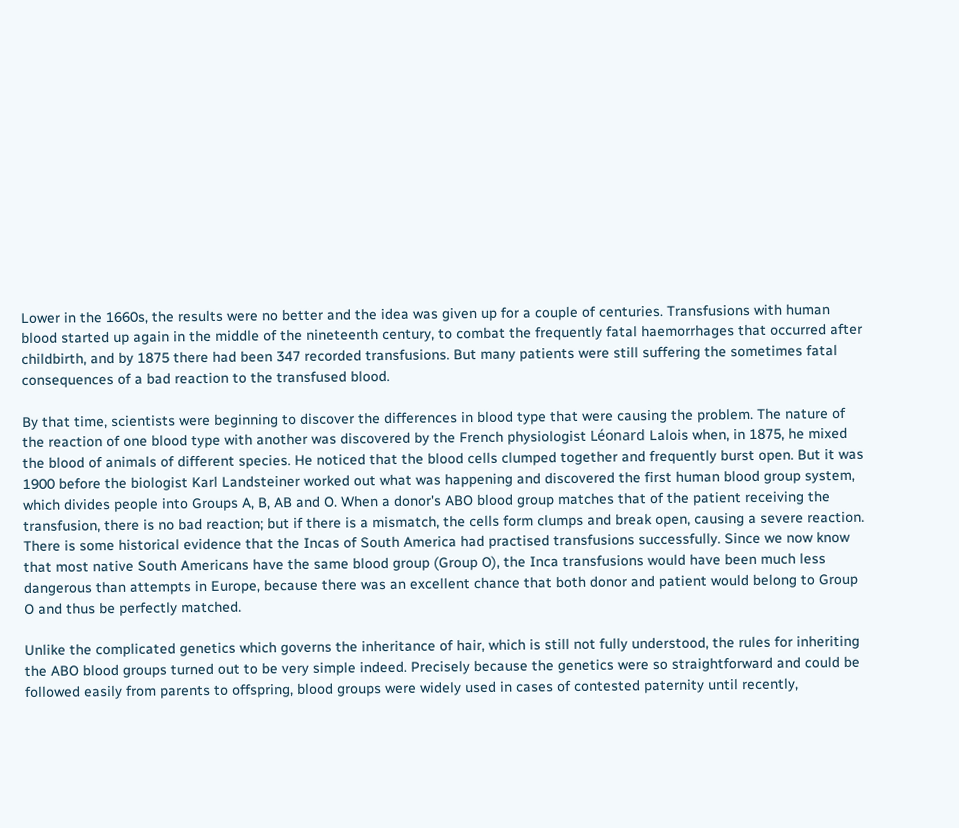Lower in the 1660s, the results were no better and the idea was given up for a couple of centuries. Transfusions with human blood started up again in the middle of the nineteenth century, to combat the frequently fatal haemorrhages that occurred after childbirth, and by 1875 there had been 347 recorded transfusions. But many patients were still suffering the sometimes fatal consequences of a bad reaction to the transfused blood.

By that time, scientists were beginning to discover the differences in blood type that were causing the problem. The nature of the reaction of one blood type with another was discovered by the French physiologist Léonard Lalois when, in 1875, he mixed the blood of animals of different species. He noticed that the blood cells clumped together and frequently burst open. But it was 1900 before the biologist Karl Landsteiner worked out what was happening and discovered the first human blood group system, which divides people into Groups A, B, AB and O. When a donor's ABO blood group matches that of the patient receiving the transfusion, there is no bad reaction; but if there is a mismatch, the cells form clumps and break open, causing a severe reaction. There is some historical evidence that the Incas of South America had practised transfusions successfully. Since we now know that most native South Americans have the same blood group (Group O), the Inca transfusions would have been much less dangerous than attempts in Europe, because there was an excellent chance that both donor and patient would belong to Group O and thus be perfectly matched.

Unlike the complicated genetics which governs the inheritance of hair, which is still not fully understood, the rules for inheriting the ABO blood groups turned out to be very simple indeed. Precisely because the genetics were so straightforward and could be followed easily from parents to offspring, blood groups were widely used in cases of contested paternity until recently,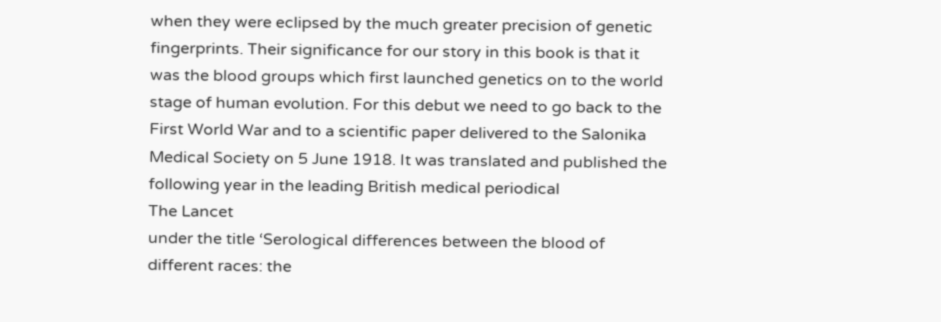when they were eclipsed by the much greater precision of genetic fingerprints. Their significance for our story in this book is that it was the blood groups which first launched genetics on to the world stage of human evolution. For this debut we need to go back to the First World War and to a scientific paper delivered to the Salonika Medical Society on 5 June 1918. It was translated and published the following year in the leading British medical periodical
The Lancet
under the title ‘Serological differences between the blood of different races: the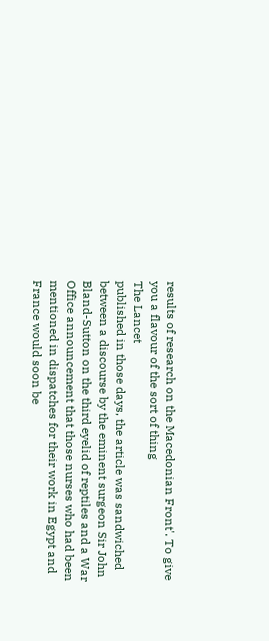results of research on the Macedonian Front'. To give you a flavour of the sort of thing
The Lancet
published in those days, the article was sandwiched between a discourse by the eminent surgeon Sir John Bland-Sutton on the third eyelid of reptiles and a War Office announcement that those nurses who had been mentioned in dispatches for their work in Egypt and France would soon be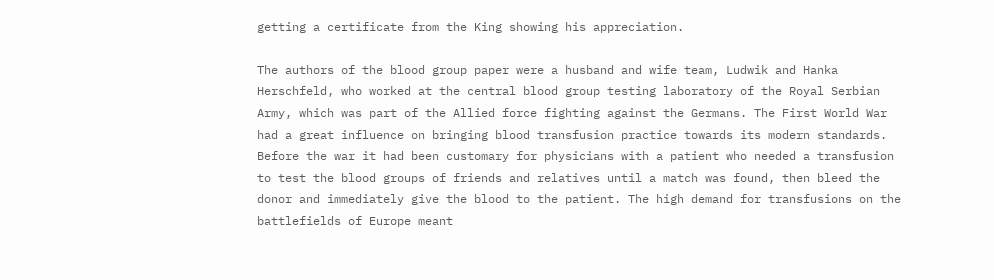getting a certificate from the King showing his appreciation.

The authors of the blood group paper were a husband and wife team, Ludwik and Hanka Herschfeld, who worked at the central blood group testing laboratory of the Royal Serbian Army, which was part of the Allied force fighting against the Germans. The First World War had a great influence on bringing blood transfusion practice towards its modern standards. Before the war it had been customary for physicians with a patient who needed a transfusion to test the blood groups of friends and relatives until a match was found, then bleed the donor and immediately give the blood to the patient. The high demand for transfusions on the battlefields of Europe meant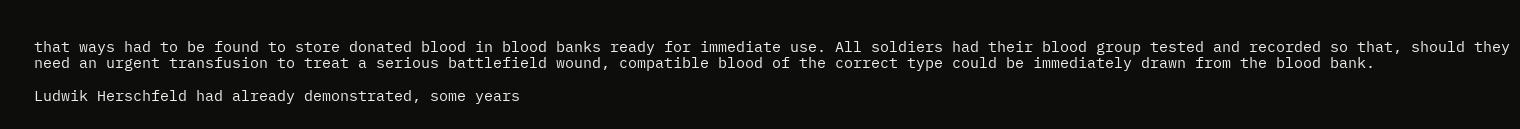that ways had to be found to store donated blood in blood banks ready for immediate use. All soldiers had their blood group tested and recorded so that, should they need an urgent transfusion to treat a serious battlefield wound, compatible blood of the correct type could be immediately drawn from the blood bank.

Ludwik Herschfeld had already demonstrated, some years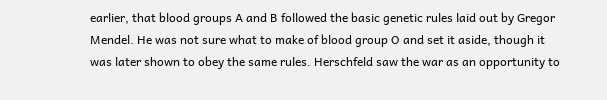earlier, that blood groups A and B followed the basic genetic rules laid out by Gregor Mendel. He was not sure what to make of blood group O and set it aside, though it was later shown to obey the same rules. Herschfeld saw the war as an opportunity to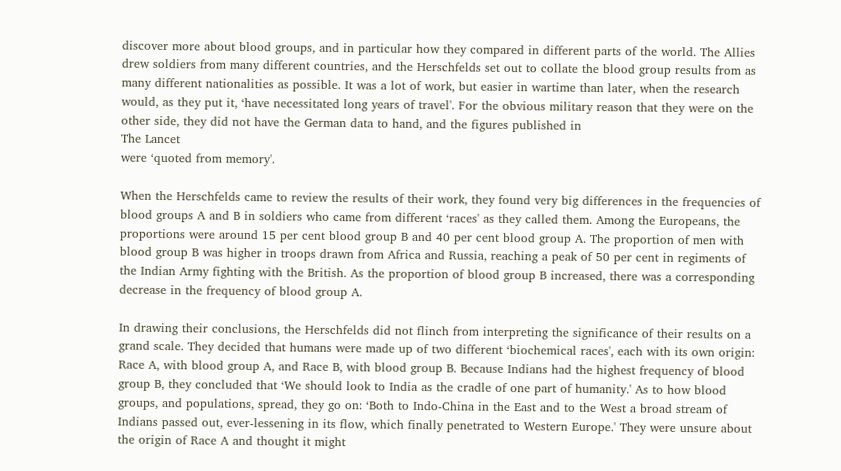discover more about blood groups, and in particular how they compared in different parts of the world. The Allies drew soldiers from many different countries, and the Herschfelds set out to collate the blood group results from as many different nationalities as possible. It was a lot of work, but easier in wartime than later, when the research would, as they put it, ‘have necessitated long years of travel'. For the obvious military reason that they were on the other side, they did not have the German data to hand, and the figures published in
The Lancet
were ‘quoted from memory'.

When the Herschfelds came to review the results of their work, they found very big differences in the frequencies of blood groups A and B in soldiers who came from different ‘races' as they called them. Among the Europeans, the proportions were around 15 per cent blood group B and 40 per cent blood group A. The proportion of men with blood group B was higher in troops drawn from Africa and Russia, reaching a peak of 50 per cent in regiments of the Indian Army fighting with the British. As the proportion of blood group B increased, there was a corresponding decrease in the frequency of blood group A.

In drawing their conclusions, the Herschfelds did not flinch from interpreting the significance of their results on a grand scale. They decided that humans were made up of two different ‘biochemical races', each with its own origin: Race A, with blood group A, and Race B, with blood group B. Because Indians had the highest frequency of blood group B, they concluded that ‘We should look to India as the cradle of one part of humanity.' As to how blood groups, and populations, spread, they go on: ‘Both to Indo-China in the East and to the West a broad stream of Indians passed out, ever-lessening in its flow, which finally penetrated to Western Europe.' They were unsure about the origin of Race A and thought it might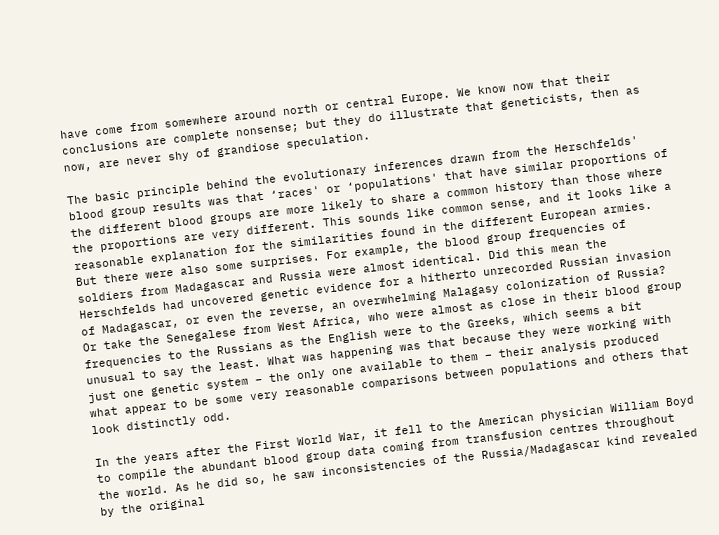have come from somewhere around north or central Europe. We know now that their conclusions are complete nonsense; but they do illustrate that geneticists, then as now, are never shy of grandiose speculation.

The basic principle behind the evolutionary inferences drawn from the Herschfelds' blood group results was that ‘races' or ‘populations' that have similar proportions of the different blood groups are more likely to share a common history than those where the proportions are very different. This sounds like common sense, and it looks like a reasonable explanation for the similarities found in the different European armies. But there were also some surprises. For example, the blood group frequencies of soldiers from Madagascar and Russia were almost identical. Did this mean the Herschfelds had uncovered genetic evidence for a hitherto unrecorded Russian invasion of Madagascar, or even the reverse, an overwhelming Malagasy colonization of Russia? Or take the Senegalese from West Africa, who were almost as close in their blood group frequencies to the Russians as the English were to the Greeks, which seems a bit unusual to say the least. What was happening was that because they were working with just one genetic system – the only one available to them – their analysis produced what appear to be some very reasonable comparisons between populations and others that look distinctly odd.

In the years after the First World War, it fell to the American physician William Boyd to compile the abundant blood group data coming from transfusion centres throughout the world. As he did so, he saw inconsistencies of the Russia/Madagascar kind revealed by the original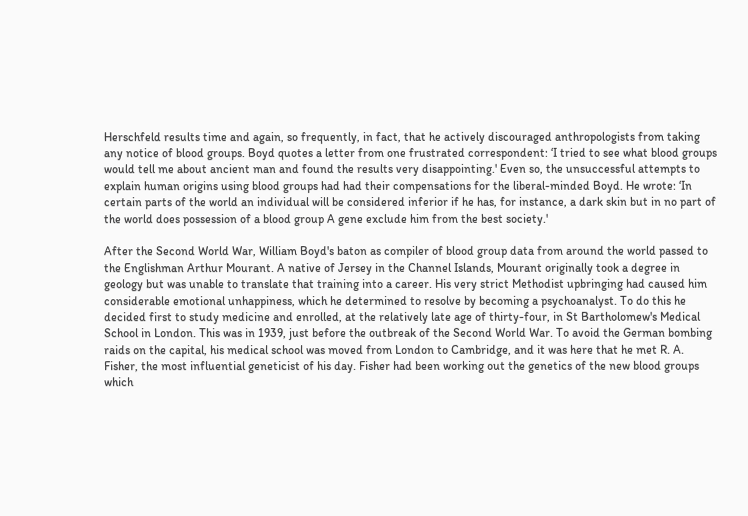Herschfeld results time and again, so frequently, in fact, that he actively discouraged anthropologists from taking any notice of blood groups. Boyd quotes a letter from one frustrated correspondent: ‘I tried to see what blood groups would tell me about ancient man and found the results very disappointing.' Even so, the unsuccessful attempts to explain human origins using blood groups had had their compensations for the liberal-minded Boyd. He wrote: ‘In certain parts of the world an individual will be considered inferior if he has, for instance, a dark skin but in no part of the world does possession of a blood group A gene exclude him from the best society.'

After the Second World War, William Boyd's baton as compiler of blood group data from around the world passed to the Englishman Arthur Mourant. A native of Jersey in the Channel Islands, Mourant originally took a degree in geology but was unable to translate that training into a career. His very strict Methodist upbringing had caused him considerable emotional unhappiness, which he determined to resolve by becoming a psychoanalyst. To do this he decided first to study medicine and enrolled, at the relatively late age of thirty-four, in St Bartholomew's Medical School in London. This was in 1939, just before the outbreak of the Second World War. To avoid the German bombing raids on the capital, his medical school was moved from London to Cambridge, and it was here that he met R. A. Fisher, the most influential geneticist of his day. Fisher had been working out the genetics of the new blood groups which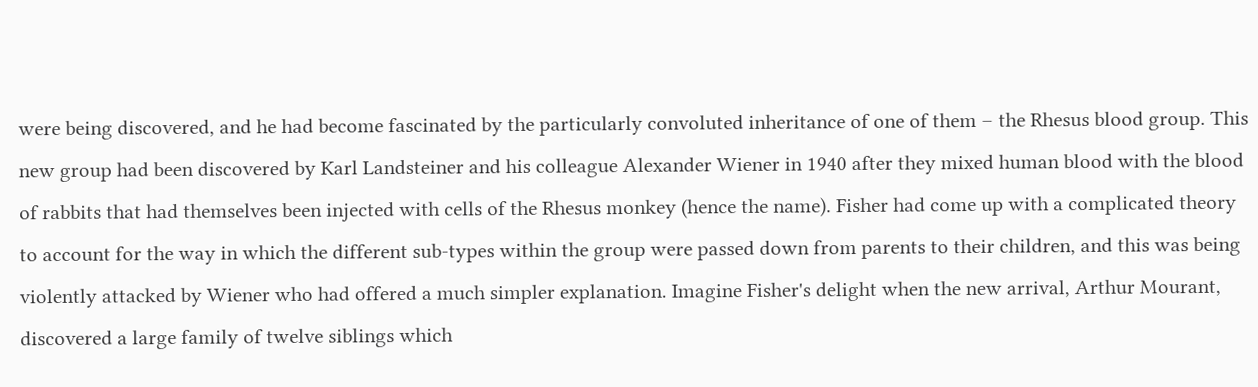were being discovered, and he had become fascinated by the particularly convoluted inheritance of one of them – the Rhesus blood group. This new group had been discovered by Karl Landsteiner and his colleague Alexander Wiener in 1940 after they mixed human blood with the blood of rabbits that had themselves been injected with cells of the Rhesus monkey (hence the name). Fisher had come up with a complicated theory to account for the way in which the different sub-types within the group were passed down from parents to their children, and this was being violently attacked by Wiener who had offered a much simpler explanation. Imagine Fisher's delight when the new arrival, Arthur Mourant, discovered a large family of twelve siblings which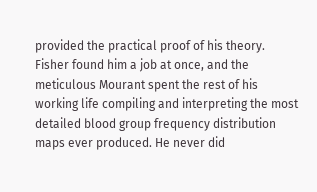provided the practical proof of his theory. Fisher found him a job at once, and the meticulous Mourant spent the rest of his working life compiling and interpreting the most detailed blood group frequency distribution maps ever produced. He never did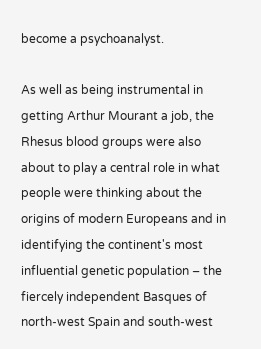become a psychoanalyst.

As well as being instrumental in getting Arthur Mourant a job, the Rhesus blood groups were also about to play a central role in what people were thinking about the origins of modern Europeans and in identifying the continent's most influential genetic population – the fiercely independent Basques of north-west Spain and south-west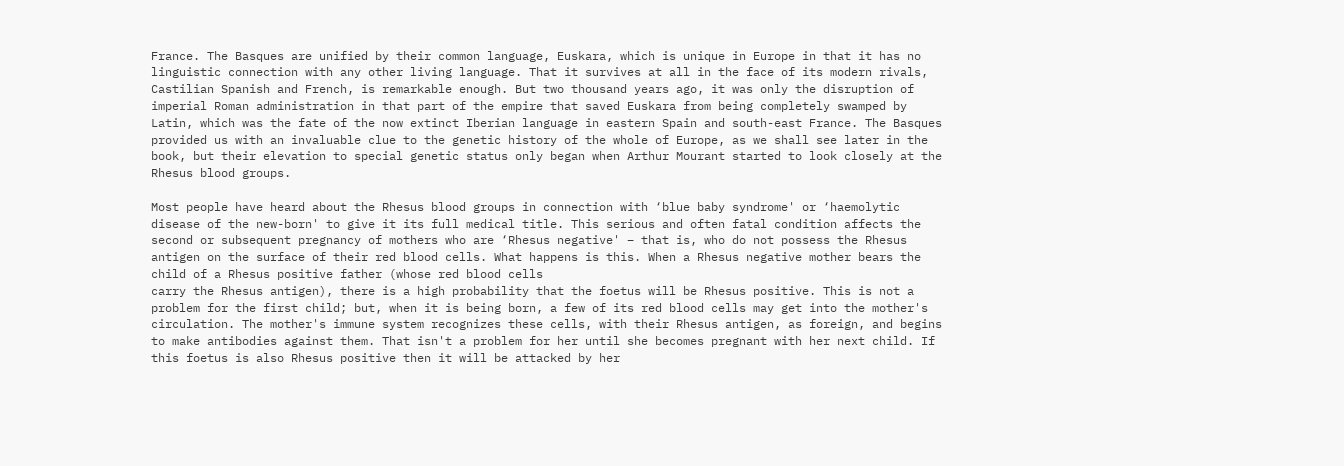France. The Basques are unified by their common language, Euskara, which is unique in Europe in that it has no linguistic connection with any other living language. That it survives at all in the face of its modern rivals, Castilian Spanish and French, is remarkable enough. But two thousand years ago, it was only the disruption of imperial Roman administration in that part of the empire that saved Euskara from being completely swamped by Latin, which was the fate of the now extinct Iberian language in eastern Spain and south-east France. The Basques provided us with an invaluable clue to the genetic history of the whole of Europe, as we shall see later in the book, but their elevation to special genetic status only began when Arthur Mourant started to look closely at the Rhesus blood groups.

Most people have heard about the Rhesus blood groups in connection with ‘blue baby syndrome' or ‘haemolytic disease of the new-born' to give it its full medical title. This serious and often fatal condition affects the second or subsequent pregnancy of mothers who are ‘Rhesus negative' – that is, who do not possess the Rhesus antigen on the surface of their red blood cells. What happens is this. When a Rhesus negative mother bears the child of a Rhesus positive father (whose red blood cells
carry the Rhesus antigen), there is a high probability that the foetus will be Rhesus positive. This is not a problem for the first child; but, when it is being born, a few of its red blood cells may get into the mother's circulation. The mother's immune system recognizes these cells, with their Rhesus antigen, as foreign, and begins to make antibodies against them. That isn't a problem for her until she becomes pregnant with her next child. If this foetus is also Rhesus positive then it will be attacked by her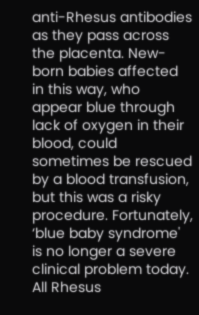anti-Rhesus antibodies as they pass across the placenta. New-born babies affected in this way, who appear blue through lack of oxygen in their blood, could sometimes be rescued by a blood transfusion, but this was a risky procedure. Fortunately, ‘blue baby syndrome' is no longer a severe clinical problem today. All Rhesus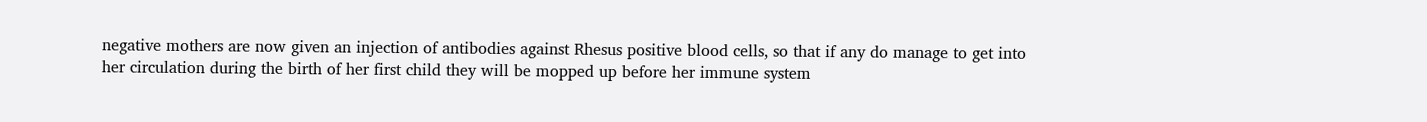negative mothers are now given an injection of antibodies against Rhesus positive blood cells, so that if any do manage to get into her circulation during the birth of her first child they will be mopped up before her immune system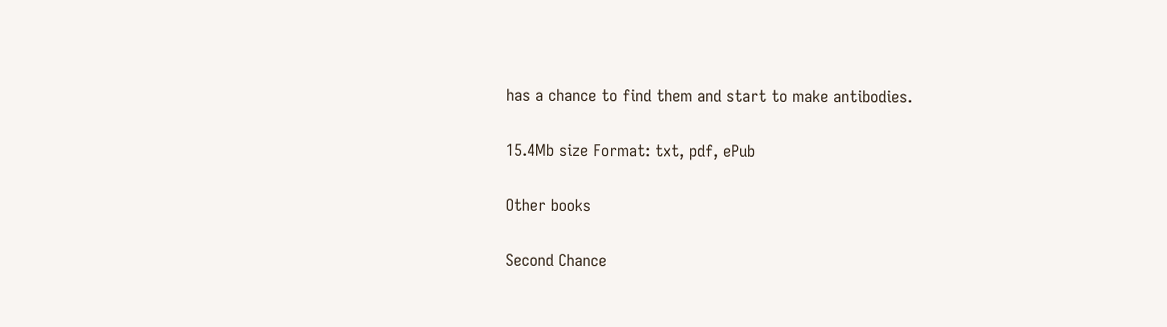has a chance to find them and start to make antibodies.

15.4Mb size Format: txt, pdf, ePub

Other books

Second Chance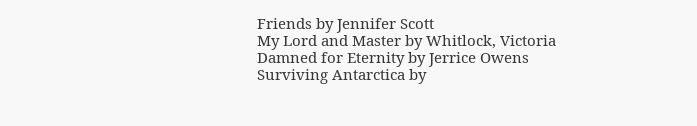Friends by Jennifer Scott
My Lord and Master by Whitlock, Victoria
Damned for Eternity by Jerrice Owens
Surviving Antarctica by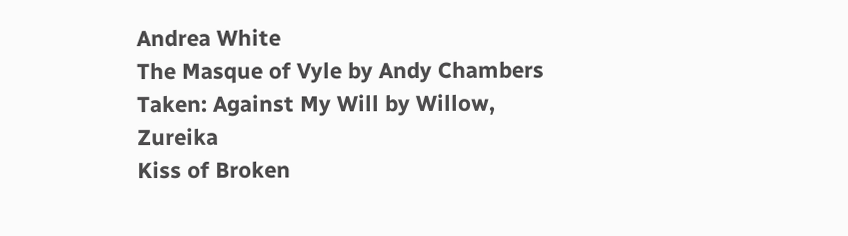Andrea White
The Masque of Vyle by Andy Chambers
Taken: Against My Will by Willow, Zureika
Kiss of Broken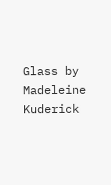Glass by Madeleine Kuderick